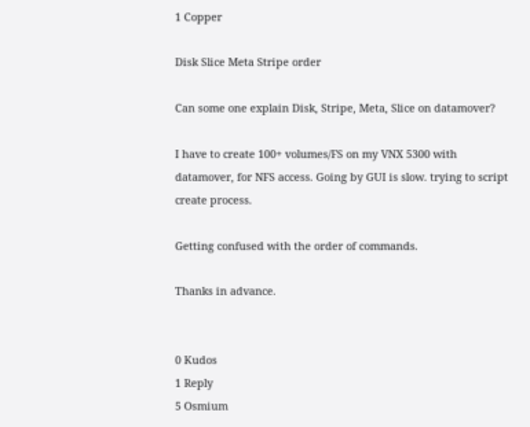1 Copper

Disk Slice Meta Stripe order

Can some one explain Disk, Stripe, Meta, Slice on datamover?

I have to create 100+ volumes/FS on my VNX 5300 with datamover, for NFS access. Going by GUI is slow. trying to script create process.

Getting confused with the order of commands.

Thanks in advance.


0 Kudos
1 Reply
5 Osmium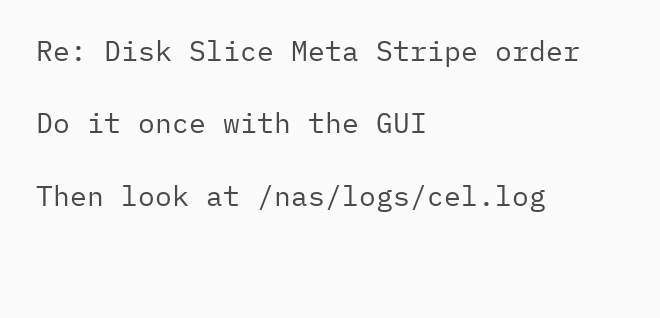Re: Disk Slice Meta Stripe order

Do it once with the GUI

Then look at /nas/logs/cel.log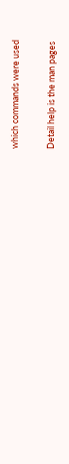which commands were used

Detail help is the man pages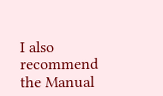I also recommend the Manual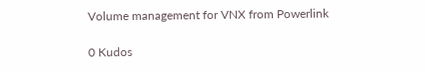Volume management for VNX from Powerlink

0 Kudos